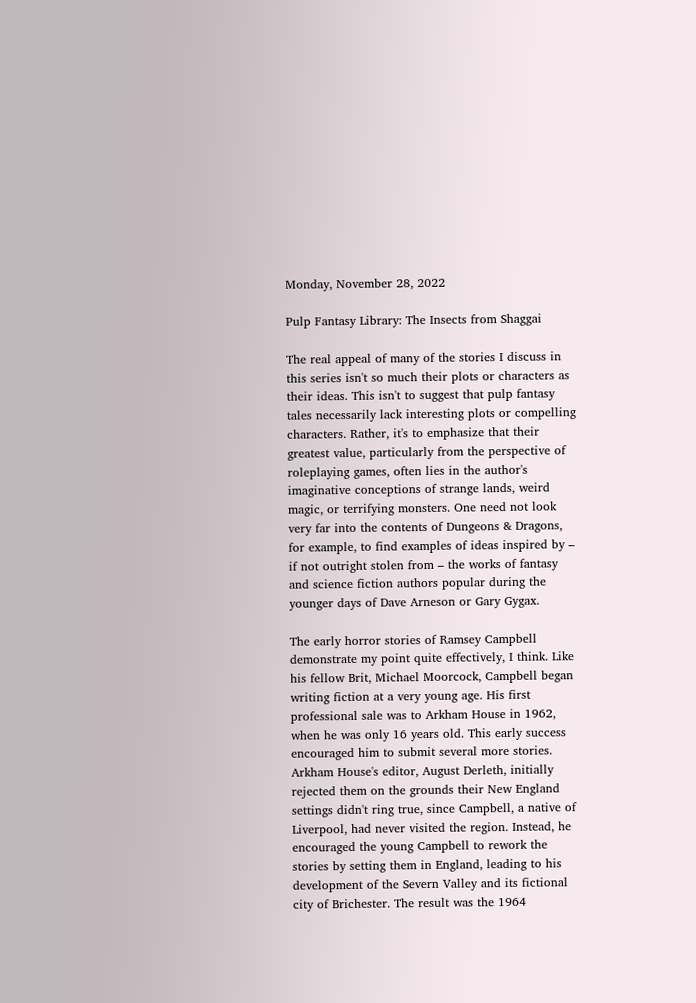Monday, November 28, 2022

Pulp Fantasy Library: The Insects from Shaggai

The real appeal of many of the stories I discuss in this series isn't so much their plots or characters as their ideas. This isn't to suggest that pulp fantasy tales necessarily lack interesting plots or compelling characters. Rather, it's to emphasize that their greatest value, particularly from the perspective of roleplaying games, often lies in the author's imaginative conceptions of strange lands, weird magic, or terrifying monsters. One need not look very far into the contents of Dungeons & Dragons, for example, to find examples of ideas inspired by – if not outright stolen from – the works of fantasy and science fiction authors popular during the younger days of Dave Arneson or Gary Gygax.

The early horror stories of Ramsey Campbell demonstrate my point quite effectively, I think. Like his fellow Brit, Michael Moorcock, Campbell began writing fiction at a very young age. His first professional sale was to Arkham House in 1962, when he was only 16 years old. This early success encouraged him to submit several more stories. Arkham House's editor, August Derleth, initially rejected them on the grounds their New England settings didn't ring true, since Campbell, a native of Liverpool, had never visited the region. Instead, he encouraged the young Campbell to rework the stories by setting them in England, leading to his development of the Severn Valley and its fictional city of Brichester. The result was the 1964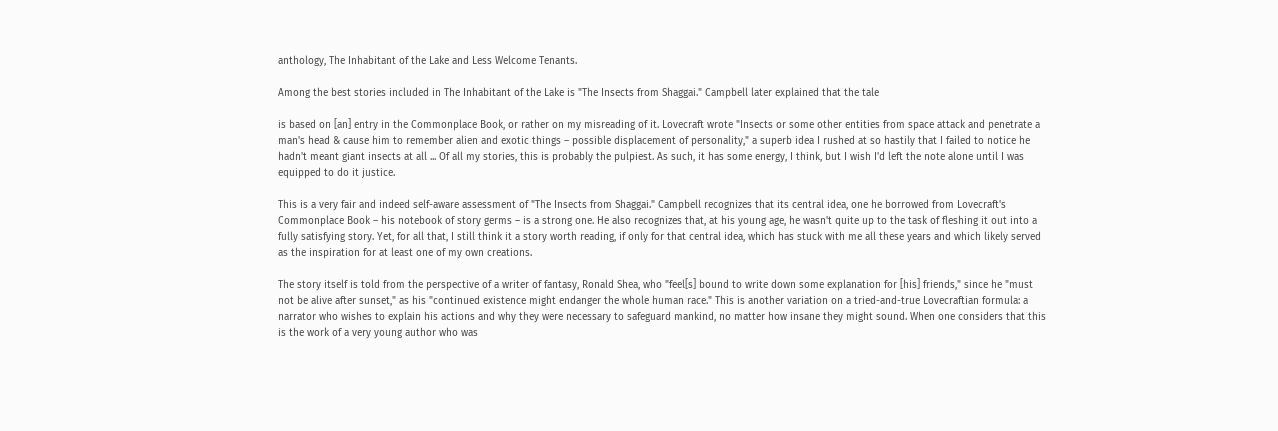anthology, The Inhabitant of the Lake and Less Welcome Tenants.

Among the best stories included in The Inhabitant of the Lake is "The Insects from Shaggai." Campbell later explained that the tale

is based on [an] entry in the Commonplace Book, or rather on my misreading of it. Lovecraft wrote "Insects or some other entities from space attack and penetrate a man's head & cause him to remember alien and exotic things – possible displacement of personality," a superb idea I rushed at so hastily that I failed to notice he hadn't meant giant insects at all ... Of all my stories, this is probably the pulpiest. As such, it has some energy, I think, but I wish I'd left the note alone until I was equipped to do it justice.

This is a very fair and indeed self-aware assessment of "The Insects from Shaggai." Campbell recognizes that its central idea, one he borrowed from Lovecraft's Commonplace Book – his notebook of story germs – is a strong one. He also recognizes that, at his young age, he wasn't quite up to the task of fleshing it out into a fully satisfying story. Yet, for all that, I still think it a story worth reading, if only for that central idea, which has stuck with me all these years and which likely served as the inspiration for at least one of my own creations.

The story itself is told from the perspective of a writer of fantasy, Ronald Shea, who "feel[s] bound to write down some explanation for [his] friends," since he "must not be alive after sunset," as his "continued existence might endanger the whole human race." This is another variation on a tried-and-true Lovecraftian formula: a narrator who wishes to explain his actions and why they were necessary to safeguard mankind, no matter how insane they might sound. When one considers that this is the work of a very young author who was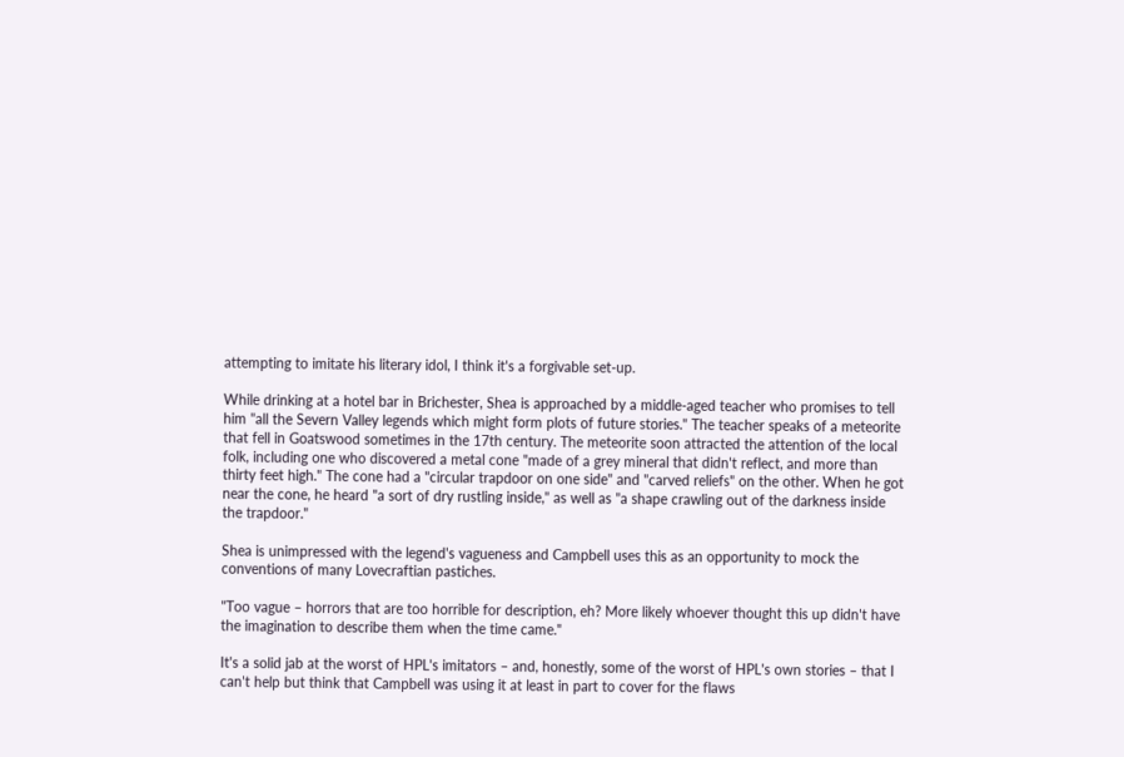attempting to imitate his literary idol, I think it's a forgivable set-up.

While drinking at a hotel bar in Brichester, Shea is approached by a middle-aged teacher who promises to tell him "all the Severn Valley legends which might form plots of future stories." The teacher speaks of a meteorite that fell in Goatswood sometimes in the 17th century. The meteorite soon attracted the attention of the local folk, including one who discovered a metal cone "made of a grey mineral that didn't reflect, and more than thirty feet high." The cone had a "circular trapdoor on one side" and "carved reliefs" on the other. When he got near the cone, he heard "a sort of dry rustling inside," as well as "a shape crawling out of the darkness inside the trapdoor."

Shea is unimpressed with the legend's vagueness and Campbell uses this as an opportunity to mock the conventions of many Lovecraftian pastiches.

"Too vague – horrors that are too horrible for description, eh? More likely whoever thought this up didn't have the imagination to describe them when the time came."

It's a solid jab at the worst of HPL's imitators – and, honestly, some of the worst of HPL's own stories – that I can't help but think that Campbell was using it at least in part to cover for the flaws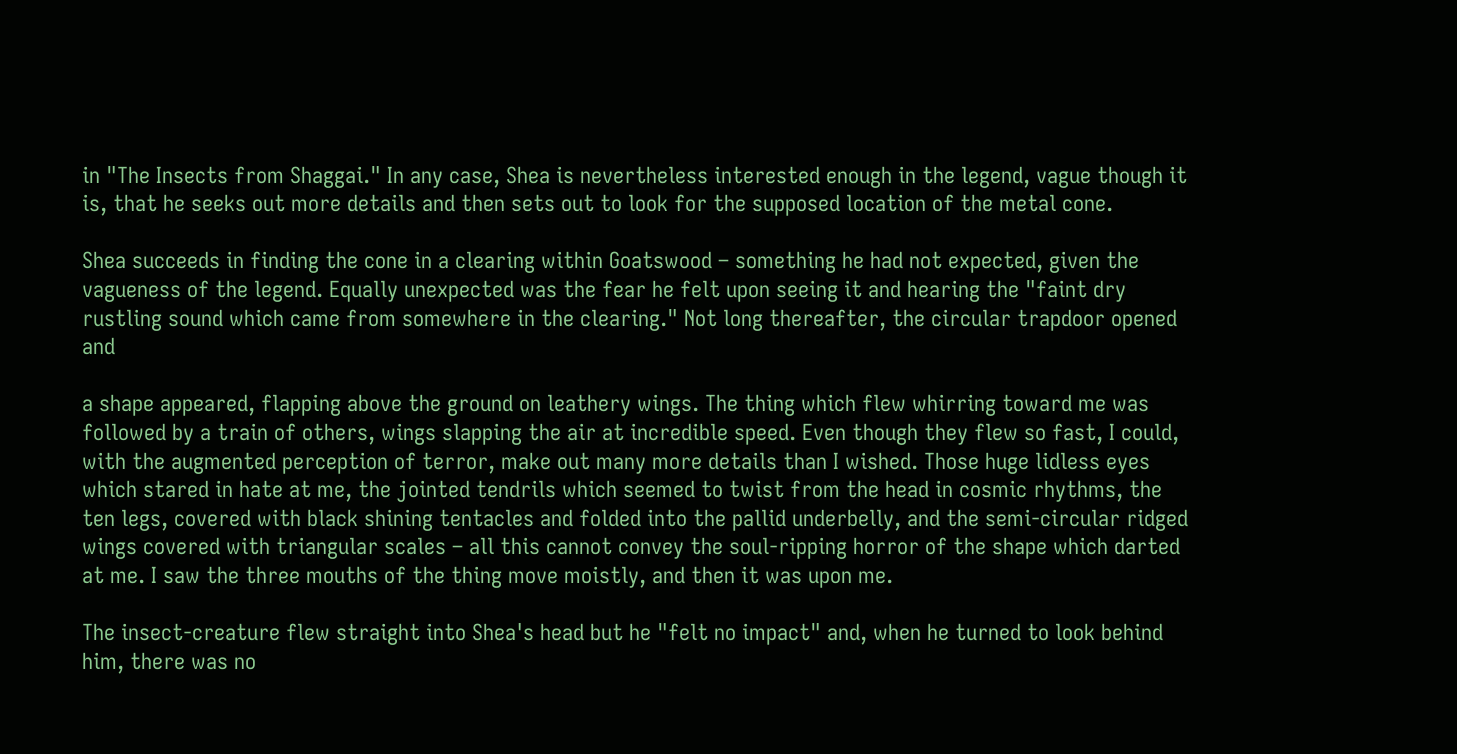in "The Insects from Shaggai." In any case, Shea is nevertheless interested enough in the legend, vague though it is, that he seeks out more details and then sets out to look for the supposed location of the metal cone.

Shea succeeds in finding the cone in a clearing within Goatswood – something he had not expected, given the vagueness of the legend. Equally unexpected was the fear he felt upon seeing it and hearing the "faint dry rustling sound which came from somewhere in the clearing." Not long thereafter, the circular trapdoor opened and

a shape appeared, flapping above the ground on leathery wings. The thing which flew whirring toward me was followed by a train of others, wings slapping the air at incredible speed. Even though they flew so fast, I could, with the augmented perception of terror, make out many more details than I wished. Those huge lidless eyes which stared in hate at me, the jointed tendrils which seemed to twist from the head in cosmic rhythms, the ten legs, covered with black shining tentacles and folded into the pallid underbelly, and the semi-circular ridged wings covered with triangular scales – all this cannot convey the soul-ripping horror of the shape which darted at me. I saw the three mouths of the thing move moistly, and then it was upon me.

The insect-creature flew straight into Shea's head but he "felt no impact" and, when he turned to look behind him, there was no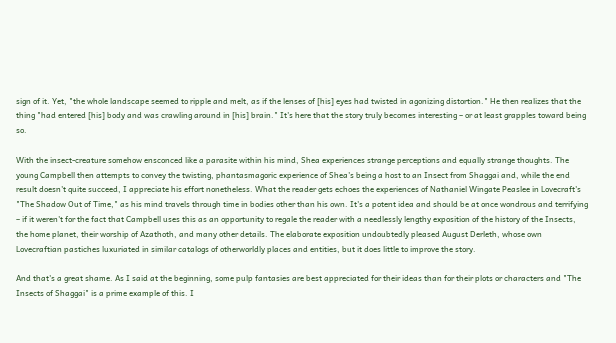sign of it. Yet, "the whole landscape seemed to ripple and melt, as if the lenses of [his] eyes had twisted in agonizing distortion." He then realizes that the thing "had entered [his] body and was crawling around in [his] brain." It's here that the story truly becomes interesting – or at least grapples toward being so.

With the insect-creature somehow ensconced like a parasite within his mind, Shea experiences strange perceptions and equally strange thoughts. The young Campbell then attempts to convey the twisting, phantasmagoric experience of Shea's being a host to an Insect from Shaggai and, while the end result doesn't quite succeed, I appreciate his effort nonetheless. What the reader gets echoes the experiences of Nathaniel Wingate Peaslee in Lovecraft's "The Shadow Out of Time," as his mind travels through time in bodies other than his own. It's a potent idea and should be at once wondrous and terrifying – if it weren't for the fact that Campbell uses this as an opportunity to regale the reader with a needlessly lengthy exposition of the history of the Insects, the home planet, their worship of Azathoth, and many other details. The elaborate exposition undoubtedly pleased August Derleth, whose own Lovecraftian pastiches luxuriated in similar catalogs of otherworldly places and entities, but it does little to improve the story.

And that's a great shame. As I said at the beginning, some pulp fantasies are best appreciated for their ideas than for their plots or characters and "The Insects of Shaggai" is a prime example of this. I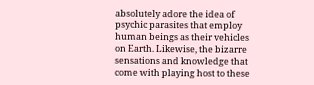absolutely adore the idea of psychic parasites that employ human beings as their vehicles on Earth. Likewise, the bizarre sensations and knowledge that come with playing host to these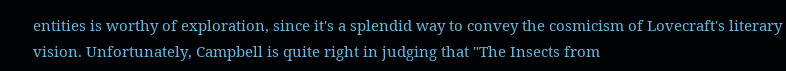entities is worthy of exploration, since it's a splendid way to convey the cosmicism of Lovecraft's literary vision. Unfortunately, Campbell is quite right in judging that "The Insects from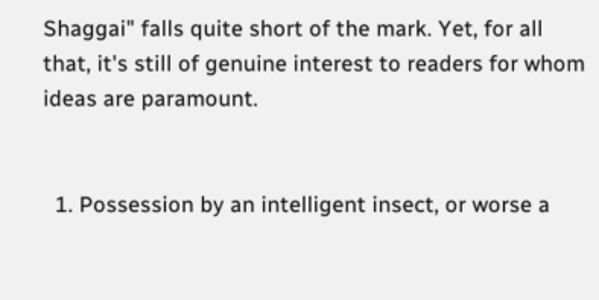Shaggai" falls quite short of the mark. Yet, for all that, it's still of genuine interest to readers for whom ideas are paramount.


  1. Possession by an intelligent insect, or worse a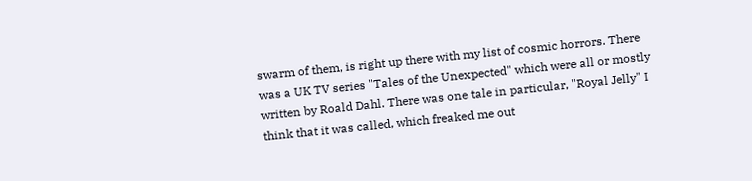swarm of them, is right up there with my list of cosmic horrors. There was a UK TV series "Tales of the Unexpected" which were all or mostly written by Roald Dahl. There was one tale in particular, "Royal Jelly" I think that it was called, which freaked me out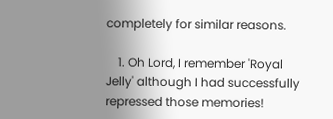completely for similar reasons.

    1. Oh Lord, I remember 'Royal Jelly' although I had successfully repressed those memories!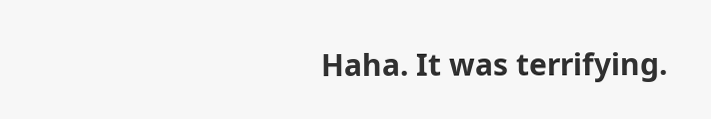Haha. It was terrifying.